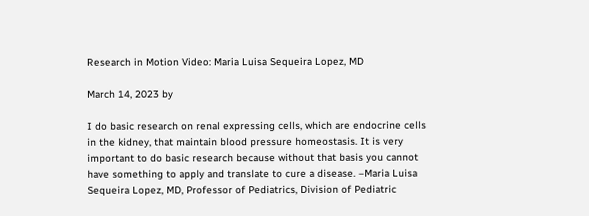Research in Motion Video: Maria Luisa Sequeira Lopez, MD

March 14, 2023 by

I do basic research on renal expressing cells, which are endocrine cells in the kidney, that maintain blood pressure homeostasis. It is very important to do basic research because without that basis you cannot have something to apply and translate to cure a disease. –Maria Luisa Sequeira Lopez, MD, Professor of Pediatrics, Division of Pediatric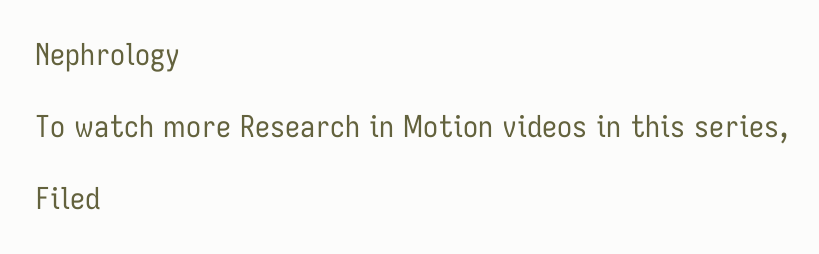Nephrology

To watch more Research in Motion videos in this series,

Filed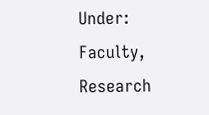Under: Faculty, Research